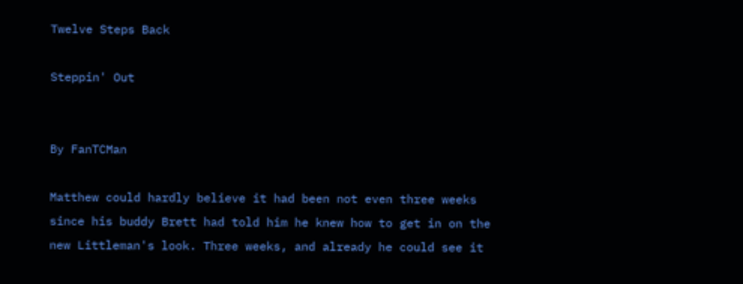Twelve Steps Back

Steppin' Out


By FanTCMan

Matthew could hardly believe it had been not even three weeks since his buddy Brett had told him he knew how to get in on the new Littleman's look. Three weeks, and already he could see it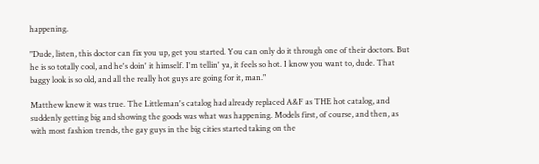happening.

"Dude, listen, this doctor can fix you up, get you started. You can only do it through one of their doctors. But he is so totally cool, and he's doin' it himself. I'm tellin' ya, it feels so hot. I know you want to, dude. That baggy look is so old, and all the really hot guys are going for it, man."

Matthew knew it was true. The Littleman's catalog had already replaced A&F as THE hot catalog, and suddenly getting big and showing the goods was what was happening. Models first, of course, and then, as with most fashion trends, the gay guys in the big cities started taking on the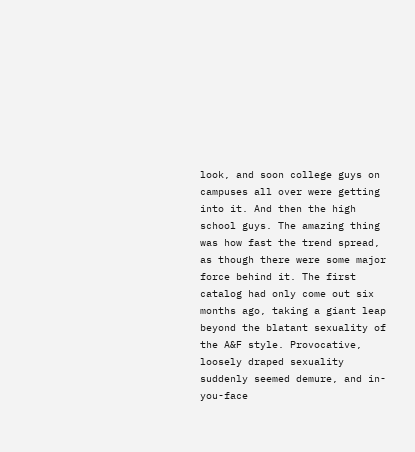look, and soon college guys on campuses all over were getting into it. And then the high school guys. The amazing thing was how fast the trend spread, as though there were some major force behind it. The first catalog had only come out six months ago, taking a giant leap beyond the blatant sexuality of the A&F style. Provocative, loosely draped sexuality suddenly seemed demure, and in-you-face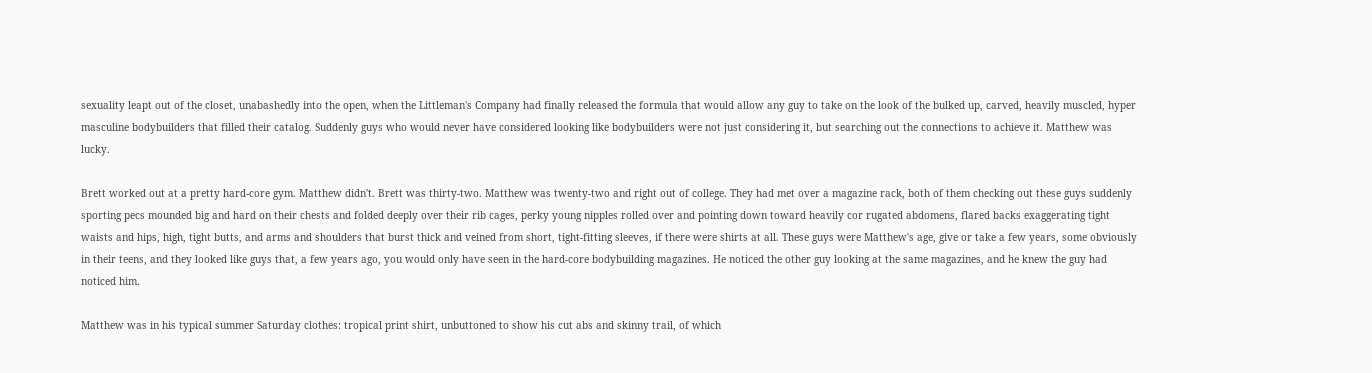sexuality leapt out of the closet, unabashedly into the open, when the Littleman's Company had finally released the formula that would allow any guy to take on the look of the bulked up, carved, heavily muscled, hyper masculine bodybuilders that filled their catalog. Suddenly guys who would never have considered looking like bodybuilders were not just considering it, but searching out the connections to achieve it. Matthew was lucky.

Brett worked out at a pretty hard-core gym. Matthew didn't. Brett was thirty-two. Matthew was twenty-two and right out of college. They had met over a magazine rack, both of them checking out these guys suddenly sporting pecs mounded big and hard on their chests and folded deeply over their rib cages, perky young nipples rolled over and pointing down toward heavily cor rugated abdomens, flared backs exaggerating tight waists and hips, high, tight butts, and arms and shoulders that burst thick and veined from short, tight-fitting sleeves, if there were shirts at all. These guys were Matthew's age, give or take a few years, some obviously in their teens, and they looked like guys that, a few years ago, you would only have seen in the hard-core bodybuilding magazines. He noticed the other guy looking at the same magazines, and he knew the guy had noticed him.

Matthew was in his typical summer Saturday clothes: tropical print shirt, unbuttoned to show his cut abs and skinny trail, of which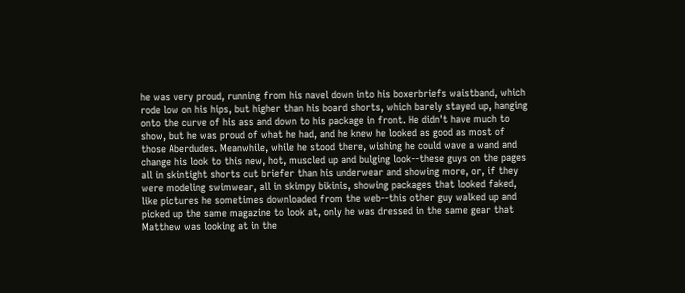he was very proud, running from his navel down into his boxerbriefs waistband, which rode low on his hips, but higher than his board shorts, which barely stayed up, hanging onto the curve of his ass and down to his package in front. He didn't have much to show, but he was proud of what he had, and he knew he looked as good as most of those Aberdudes. Meanwhile, while he stood there, wishing he could wave a wand and change his look to this new, hot, muscled up and bulging look--these guys on the pages all in skintight shorts cut briefer than his underwear and showing more, or, if they were modeling swimwear, all in skimpy bikinis, showing packages that looked faked, like pictures he sometimes downloaded from the web--this other guy walked up and picked up the same magazine to look at, only he was dressed in the same gear that Matthew was looking at in the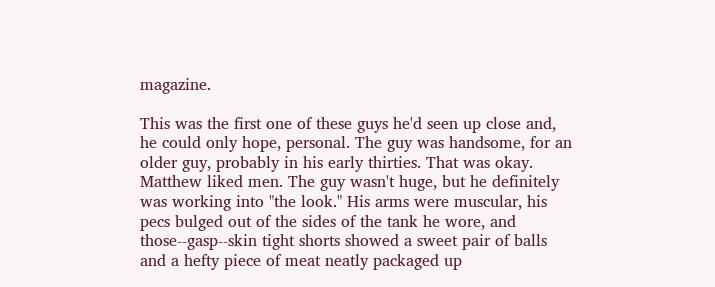magazine.

This was the first one of these guys he'd seen up close and, he could only hope, personal. The guy was handsome, for an older guy, probably in his early thirties. That was okay. Matthew liked men. The guy wasn't huge, but he definitely was working into "the look." His arms were muscular, his pecs bulged out of the sides of the tank he wore, and those--gasp--skin tight shorts showed a sweet pair of balls and a hefty piece of meat neatly packaged up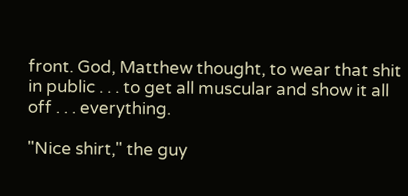front. God, Matthew thought, to wear that shit in public . . . to get all muscular and show it all off . . . everything.

"Nice shirt," the guy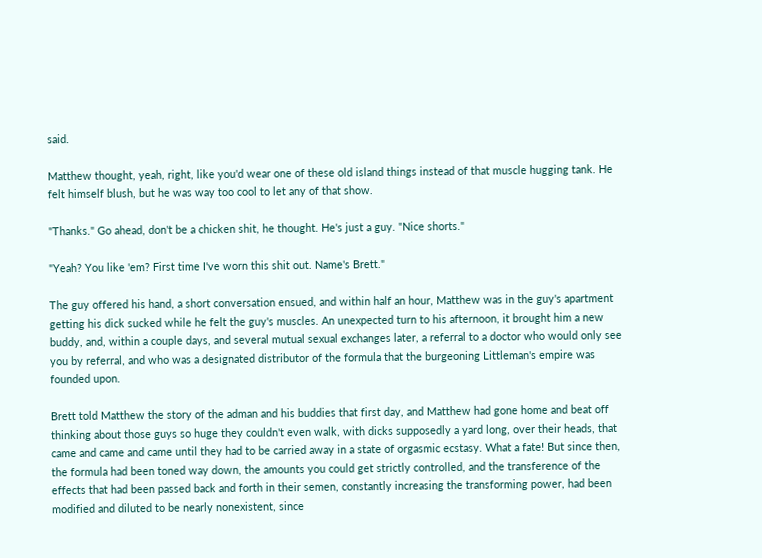said.

Matthew thought, yeah, right, like you'd wear one of these old island things instead of that muscle hugging tank. He felt himself blush, but he was way too cool to let any of that show.

"Thanks." Go ahead, don't be a chicken shit, he thought. He's just a guy. "Nice shorts."

"Yeah? You like 'em? First time I've worn this shit out. Name's Brett."

The guy offered his hand, a short conversation ensued, and within half an hour, Matthew was in the guy's apartment getting his dick sucked while he felt the guy's muscles. An unexpected turn to his afternoon, it brought him a new buddy, and, within a couple days, and several mutual sexual exchanges later, a referral to a doctor who would only see you by referral, and who was a designated distributor of the formula that the burgeoning Littleman's empire was founded upon.

Brett told Matthew the story of the adman and his buddies that first day, and Matthew had gone home and beat off thinking about those guys so huge they couldn't even walk, with dicks supposedly a yard long, over their heads, that came and came and came until they had to be carried away in a state of orgasmic ecstasy. What a fate! But since then, the formula had been toned way down, the amounts you could get strictly controlled, and the transference of the effects that had been passed back and forth in their semen, constantly increasing the transforming power, had been modified and diluted to be nearly nonexistent, since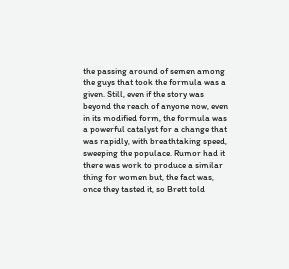the passing around of semen among the guys that took the formula was a given. Still, even if the story was beyond the reach of anyone now, even in its modified form, the formula was a powerful catalyst for a change that was rapidly, with breathtaking speed, sweeping the populace. Rumor had it there was work to produce a similar thing for women but, the fact was, once they tasted it, so Brett told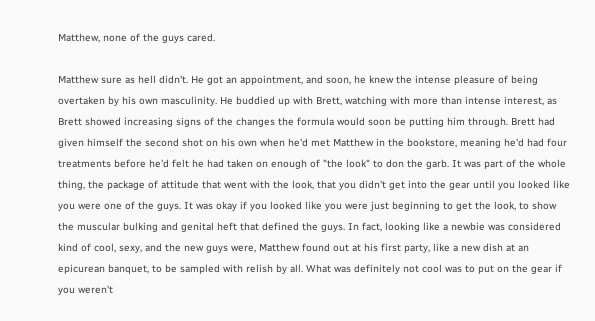Matthew, none of the guys cared.

Matthew sure as hell didn't. He got an appointment, and soon, he knew the intense pleasure of being overtaken by his own masculinity. He buddied up with Brett, watching with more than intense interest, as Brett showed increasing signs of the changes the formula would soon be putting him through. Brett had given himself the second shot on his own when he'd met Matthew in the bookstore, meaning he'd had four treatments before he'd felt he had taken on enough of "the look" to don the garb. It was part of the whole thing, the package of attitude that went with the look, that you didn't get into the gear until you looked like you were one of the guys. It was okay if you looked like you were just beginning to get the look, to show the muscular bulking and genital heft that defined the guys. In fact, looking like a newbie was considered kind of cool, sexy, and the new guys were, Matthew found out at his first party, like a new dish at an epicurean banquet, to be sampled with relish by all. What was definitely not cool was to put on the gear if you weren't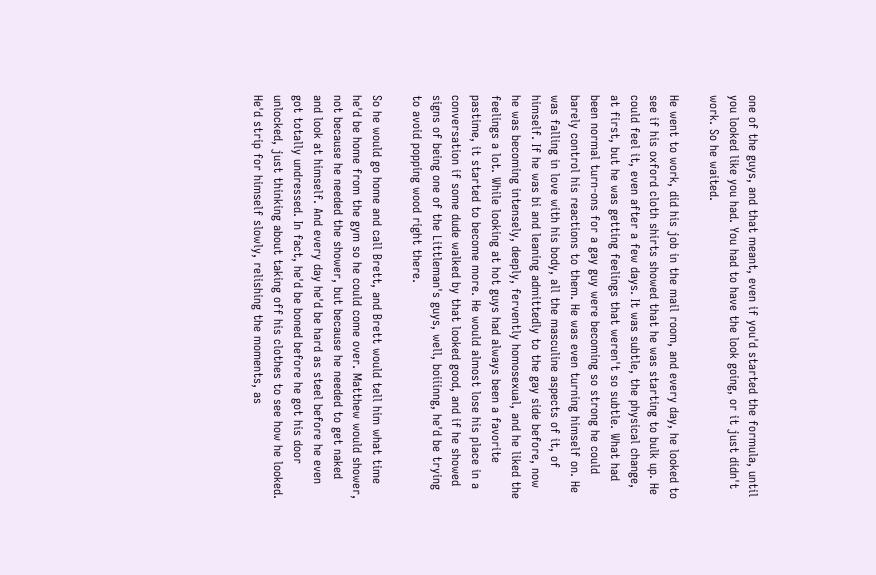one of the guys, and that meant, even if you'd started the formula, until you looked like you had. You had to have the look going, or it just didn't work. So he waited.

He went to work, did his job in the mail room, and every day, he looked to see if his oxford cloth shirts showed that he was starting to bulk up. He could feel it, even after a few days. It was subtle, the physical change, at first, but he was getting feelings that weren't so subtle. What had been normal turn-ons for a gay guy were becoming so strong he could barely control his reactions to them. He was even turning himself on. He was falling in love with his body, all the masculine aspects of it, of himself. If he was bi and leaning admittedly to the gay side before, now he was becoming intensely, deeply, fervently homosexual, and he liked the feelings a lot. While looking at hot guys had always been a favorite pastime, it started to become more. He would almost lose his place in a conversation if some dude walked by that looked good, and if he showed signs of being one of the Littleman's guys, well, boiiinng, he'd be trying to avoid popping wood right there.

So he would go home and call Brett, and Brett would tell him what time he'd be home from the gym so he could come over. Matthew would shower, not because he needed the shower, but because he needed to get naked and look at himself. And every day he'd be hard as steel before he even got totally undressed. In fact, he'd be boned before he got his door unlocked, just thinking about taking off his clothes to see how he looked. He'd strip for himself slowly, relishing the moments, as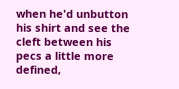when he'd unbutton his shirt and see the cleft between his pecs a little more defined,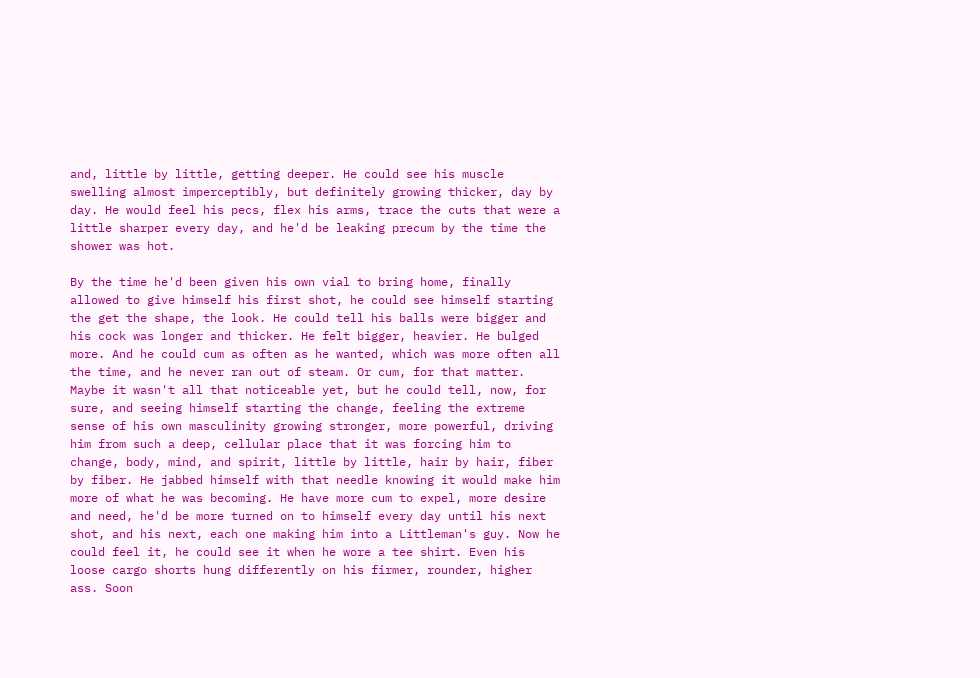and, little by little, getting deeper. He could see his muscle swelling almost imperceptibly, but definitely growing thicker, day by day. He would feel his pecs, flex his arms, trace the cuts that were a little sharper every day, and he'd be leaking precum by the time the shower was hot.

By the time he'd been given his own vial to bring home, finally allowed to give himself his first shot, he could see himself starting the get the shape, the look. He could tell his balls were bigger and his cock was longer and thicker. He felt bigger, heavier. He bulged more. And he could cum as often as he wanted, which was more often all the time, and he never ran out of steam. Or cum, for that matter. Maybe it wasn't all that noticeable yet, but he could tell, now, for sure, and seeing himself starting the change, feeling the extreme sense of his own masculinity growing stronger, more powerful, driving him from such a deep, cellular place that it was forcing him to change, body, mind, and spirit, little by little, hair by hair, fiber by fiber. He jabbed himself with that needle knowing it would make him more of what he was becoming. He have more cum to expel, more desire and need, he'd be more turned on to himself every day until his next shot, and his next, each one making him into a Littleman's guy. Now he could feel it, he could see it when he wore a tee shirt. Even his loose cargo shorts hung differently on his firmer, rounder, higher ass. Soon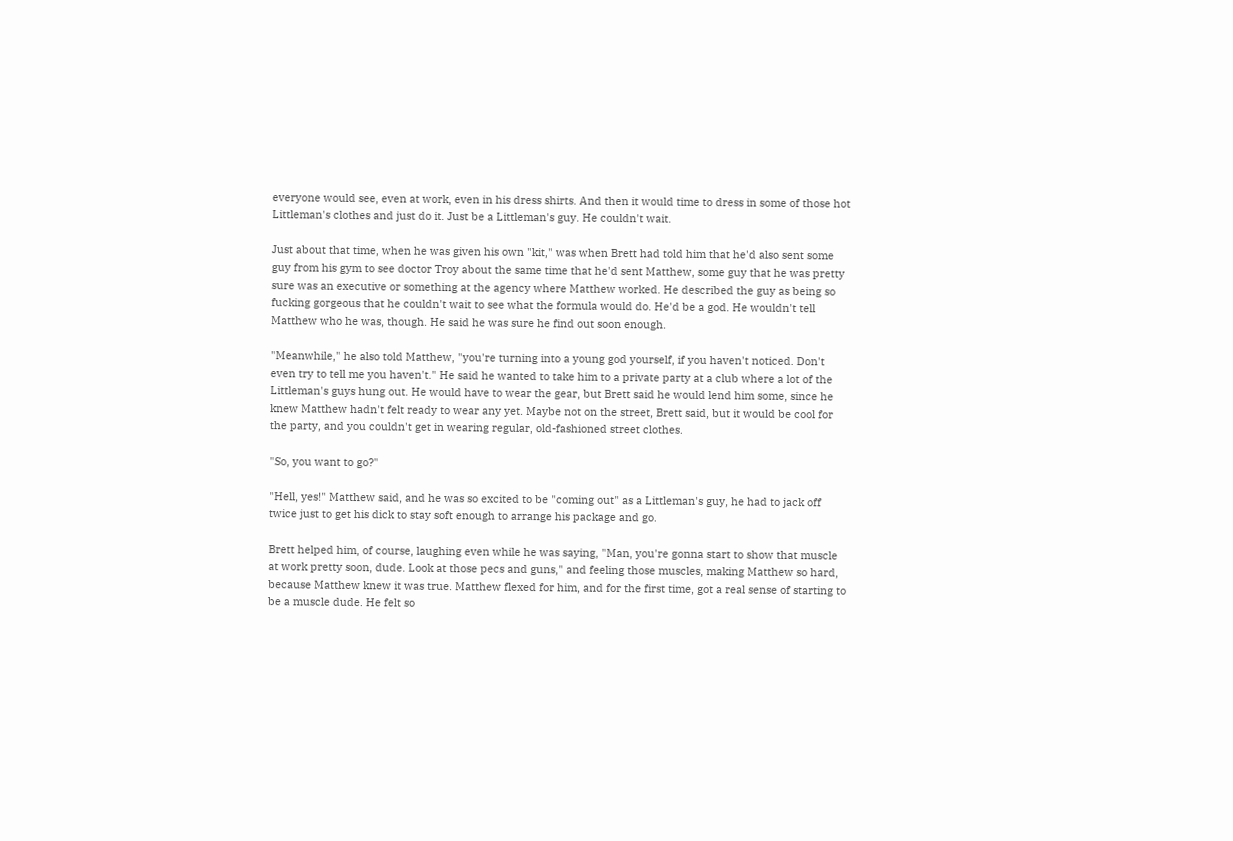everyone would see, even at work, even in his dress shirts. And then it would time to dress in some of those hot Littleman's clothes and just do it. Just be a Littleman's guy. He couldn't wait.

Just about that time, when he was given his own "kit," was when Brett had told him that he'd also sent some guy from his gym to see doctor Troy about the same time that he'd sent Matthew, some guy that he was pretty sure was an executive or something at the agency where Matthew worked. He described the guy as being so fucking gorgeous that he couldn't wait to see what the formula would do. He'd be a god. He wouldn't tell Matthew who he was, though. He said he was sure he find out soon enough.

"Meanwhile," he also told Matthew, "you're turning into a young god yourself, if you haven't noticed. Don't even try to tell me you haven't." He said he wanted to take him to a private party at a club where a lot of the Littleman's guys hung out. He would have to wear the gear, but Brett said he would lend him some, since he knew Matthew hadn't felt ready to wear any yet. Maybe not on the street, Brett said, but it would be cool for the party, and you couldn't get in wearing regular, old-fashioned street clothes.

"So, you want to go?"

"Hell, yes!" Matthew said, and he was so excited to be "coming out" as a Littleman's guy, he had to jack off twice just to get his dick to stay soft enough to arrange his package and go.

Brett helped him, of course, laughing even while he was saying, "Man, you're gonna start to show that muscle at work pretty soon, dude. Look at those pecs and guns," and feeling those muscles, making Matthew so hard, because Matthew knew it was true. Matthew flexed for him, and for the first time, got a real sense of starting to be a muscle dude. He felt so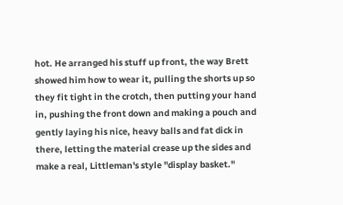hot. He arranged his stuff up front, the way Brett showed him how to wear it, pulling the shorts up so they fit tight in the crotch, then putting your hand in, pushing the front down and making a pouch and gently laying his nice, heavy balls and fat dick in there, letting the material crease up the sides and make a real, Littleman's style "display basket."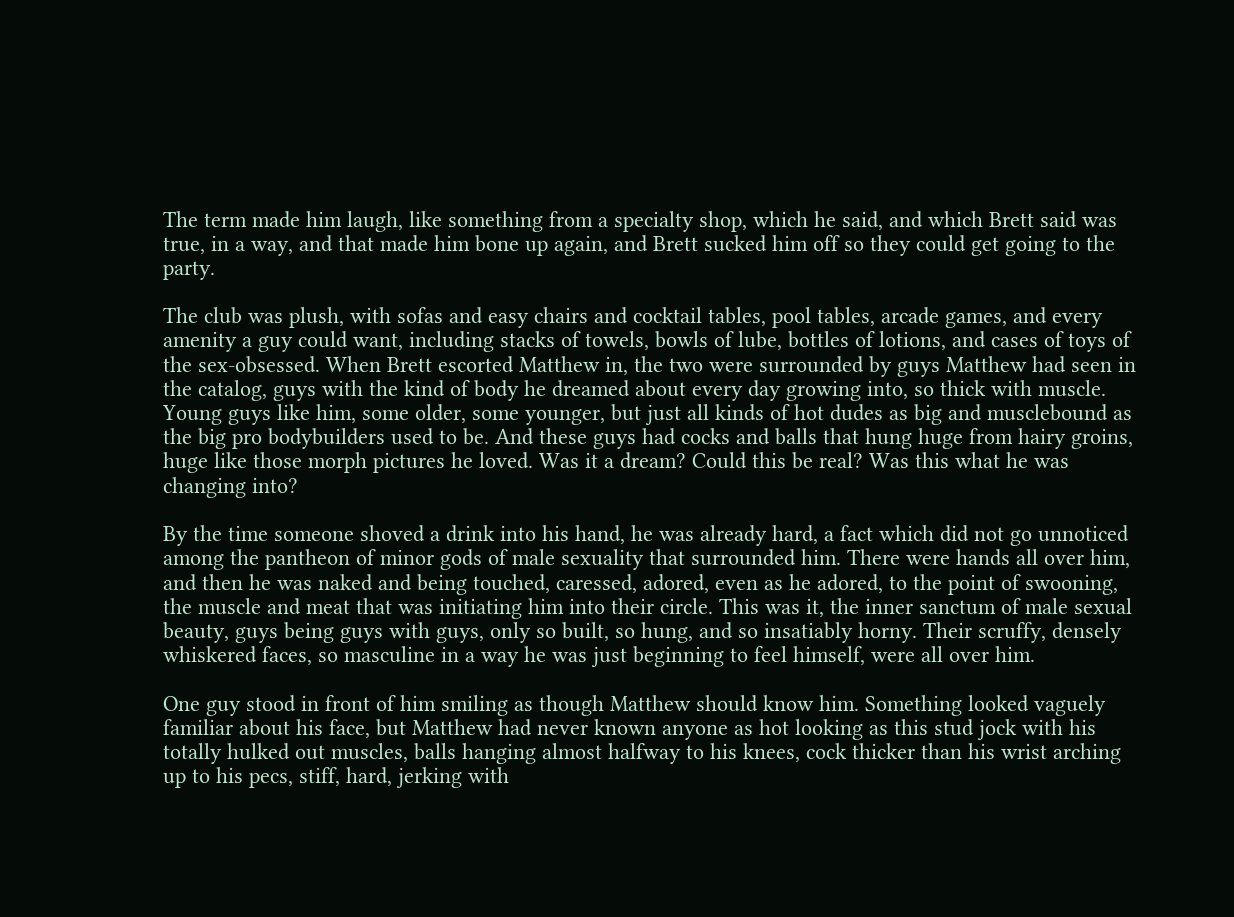The term made him laugh, like something from a specialty shop, which he said, and which Brett said was true, in a way, and that made him bone up again, and Brett sucked him off so they could get going to the party.

The club was plush, with sofas and easy chairs and cocktail tables, pool tables, arcade games, and every amenity a guy could want, including stacks of towels, bowls of lube, bottles of lotions, and cases of toys of the sex-obsessed. When Brett escorted Matthew in, the two were surrounded by guys Matthew had seen in the catalog, guys with the kind of body he dreamed about every day growing into, so thick with muscle. Young guys like him, some older, some younger, but just all kinds of hot dudes as big and musclebound as the big pro bodybuilders used to be. And these guys had cocks and balls that hung huge from hairy groins, huge like those morph pictures he loved. Was it a dream? Could this be real? Was this what he was changing into?

By the time someone shoved a drink into his hand, he was already hard, a fact which did not go unnoticed among the pantheon of minor gods of male sexuality that surrounded him. There were hands all over him, and then he was naked and being touched, caressed, adored, even as he adored, to the point of swooning, the muscle and meat that was initiating him into their circle. This was it, the inner sanctum of male sexual beauty, guys being guys with guys, only so built, so hung, and so insatiably horny. Their scruffy, densely whiskered faces, so masculine in a way he was just beginning to feel himself, were all over him.

One guy stood in front of him smiling as though Matthew should know him. Something looked vaguely familiar about his face, but Matthew had never known anyone as hot looking as this stud jock with his totally hulked out muscles, balls hanging almost halfway to his knees, cock thicker than his wrist arching up to his pecs, stiff, hard, jerking with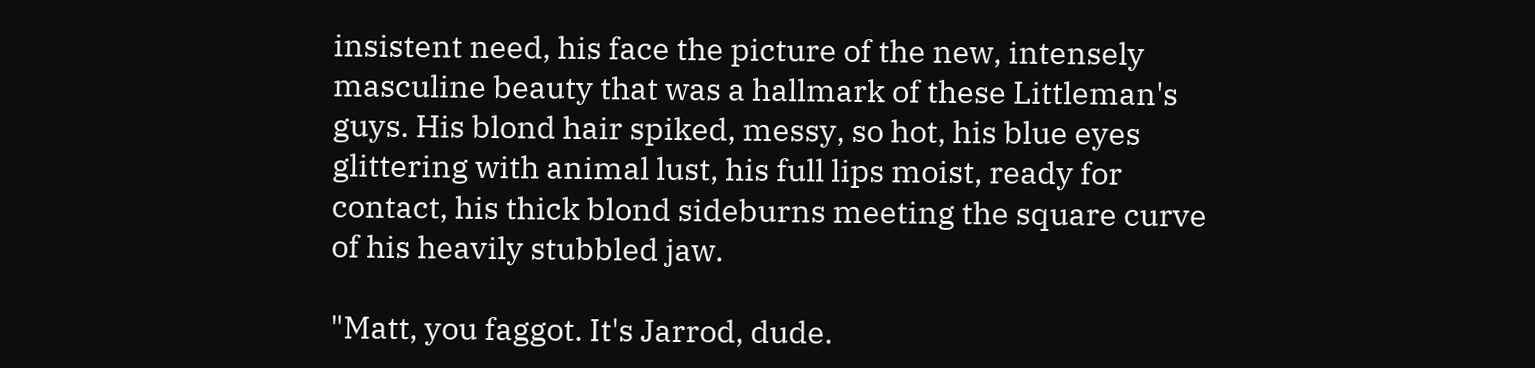insistent need, his face the picture of the new, intensely masculine beauty that was a hallmark of these Littleman's guys. His blond hair spiked, messy, so hot, his blue eyes glittering with animal lust, his full lips moist, ready for contact, his thick blond sideburns meeting the square curve of his heavily stubbled jaw.

"Matt, you faggot. It's Jarrod, dude.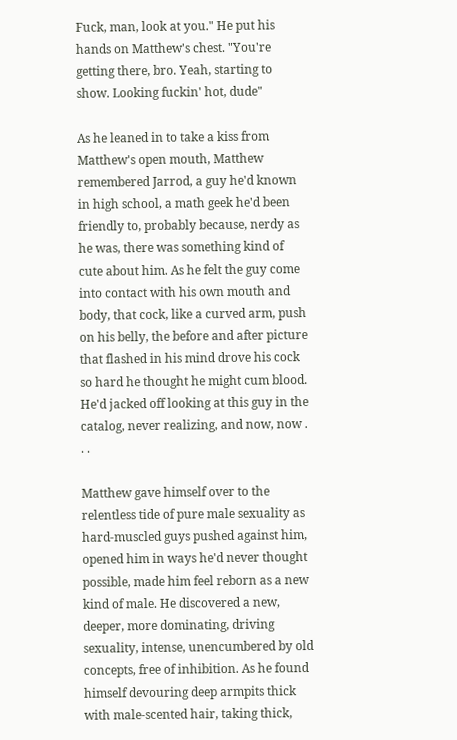Fuck, man, look at you." He put his hands on Matthew's chest. "You're getting there, bro. Yeah, starting to show. Looking fuckin' hot, dude"

As he leaned in to take a kiss from Matthew's open mouth, Matthew remembered Jarrod, a guy he'd known in high school, a math geek he'd been friendly to, probably because, nerdy as he was, there was something kind of cute about him. As he felt the guy come into contact with his own mouth and body, that cock, like a curved arm, push on his belly, the before and after picture that flashed in his mind drove his cock so hard he thought he might cum blood. He'd jacked off looking at this guy in the catalog, never realizing, and now, now . . .

Matthew gave himself over to the relentless tide of pure male sexuality as hard-muscled guys pushed against him, opened him in ways he'd never thought possible, made him feel reborn as a new kind of male. He discovered a new, deeper, more dominating, driving sexuality, intense, unencumbered by old concepts, free of inhibition. As he found himself devouring deep armpits thick with male-scented hair, taking thick,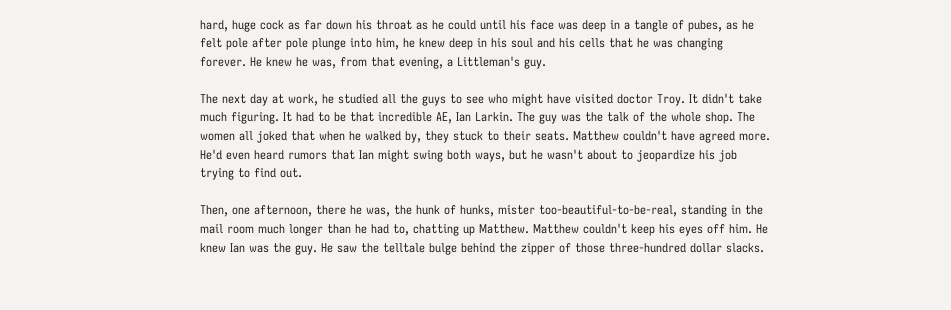hard, huge cock as far down his throat as he could until his face was deep in a tangle of pubes, as he felt pole after pole plunge into him, he knew deep in his soul and his cells that he was changing forever. He knew he was, from that evening, a Littleman's guy.

The next day at work, he studied all the guys to see who might have visited doctor Troy. It didn't take much figuring. It had to be that incredible AE, Ian Larkin. The guy was the talk of the whole shop. The women all joked that when he walked by, they stuck to their seats. Matthew couldn't have agreed more. He'd even heard rumors that Ian might swing both ways, but he wasn't about to jeopardize his job trying to find out.

Then, one afternoon, there he was, the hunk of hunks, mister too-beautiful-to-be-real, standing in the mail room much longer than he had to, chatting up Matthew. Matthew couldn't keep his eyes off him. He knew Ian was the guy. He saw the telltale bulge behind the zipper of those three-hundred dollar slacks.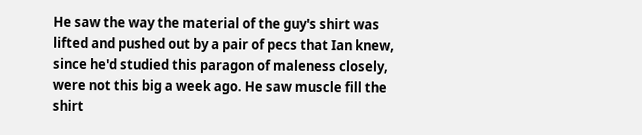He saw the way the material of the guy's shirt was lifted and pushed out by a pair of pecs that Ian knew, since he'd studied this paragon of maleness closely, were not this big a week ago. He saw muscle fill the shirt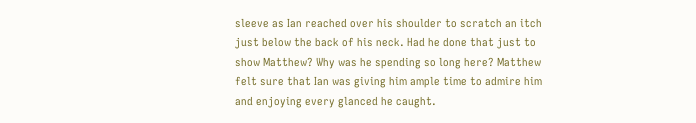sleeve as Ian reached over his shoulder to scratch an itch just below the back of his neck. Had he done that just to show Matthew? Why was he spending so long here? Matthew felt sure that Ian was giving him ample time to admire him and enjoying every glanced he caught.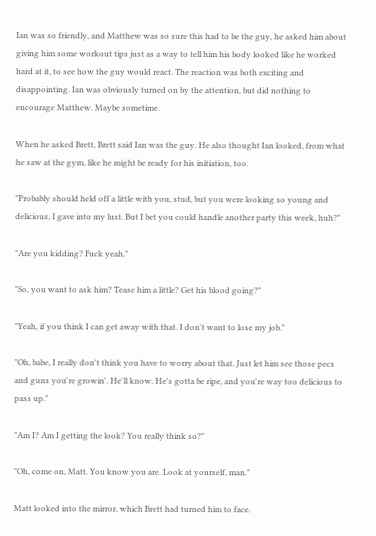Ian was so friendly, and Matthew was so sure this had to be the guy, he asked him about giving him some workout tips just as a way to tell him his body looked like he worked hard at it, to see how the guy would react. The reaction was both exciting and disappointing. Ian was obviously turned on by the attention, but did nothing to encourage Matthew. Maybe sometime.

When he asked Brett, Brett said Ian was the guy. He also thought Ian looked, from what he saw at the gym, like he might be ready for his initiation, too.

"Probably should held off a little with you, stud, but you were looking so young and delicious, I gave into my lust. But I bet you could handle another party this week, huh?"

"Are you kidding? Fuck yeah."

"So, you want to ask him? Tease him a little? Get his blood going?"

"Yeah, if you think I can get away with that. I don't want to lose my job."

"Oh, babe, I really don't think you have to worry about that. Just let him see those pecs and guns you're growin'. He'll know. He's gotta be ripe, and you're way too delicious to pass up."

"Am I? Am I getting the look? You really think so?"

"Oh, come on, Matt. You know you are. Look at yourself, man."

Matt looked into the mirror, which Brett had turned him to face.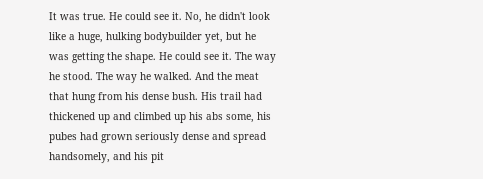It was true. He could see it. No, he didn't look like a huge, hulking bodybuilder yet, but he was getting the shape. He could see it. The way he stood. The way he walked. And the meat that hung from his dense bush. His trail had thickened up and climbed up his abs some, his pubes had grown seriously dense and spread handsomely, and his pit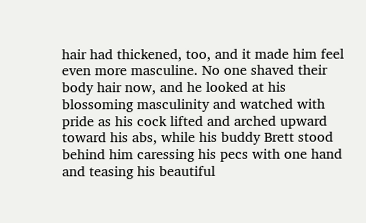hair had thickened, too, and it made him feel even more masculine. No one shaved their body hair now, and he looked at his blossoming masculinity and watched with pride as his cock lifted and arched upward toward his abs, while his buddy Brett stood behind him caressing his pecs with one hand and teasing his beautiful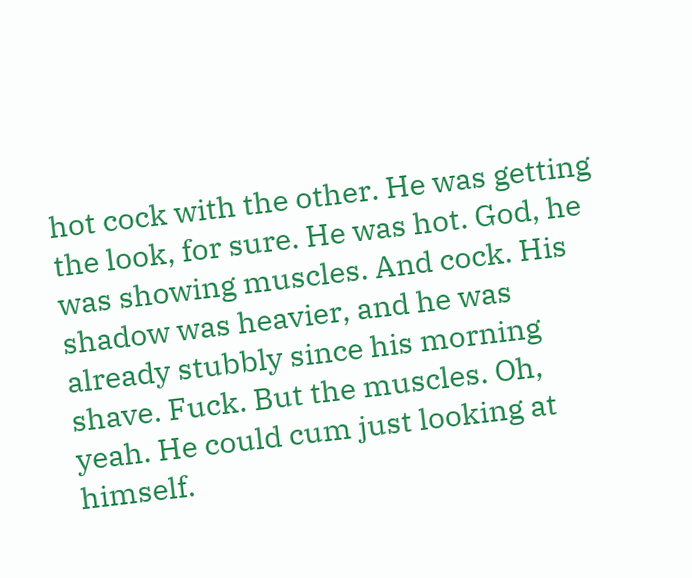hot cock with the other. He was getting the look, for sure. He was hot. God, he was showing muscles. And cock. His shadow was heavier, and he was already stubbly since his morning shave. Fuck. But the muscles. Oh, yeah. He could cum just looking at himself.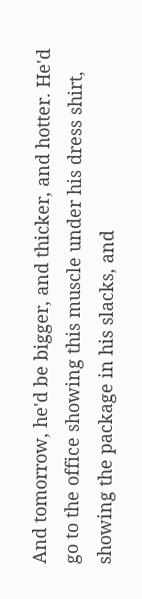And tomorrow, he'd be bigger, and thicker, and hotter. He'd go to the office showing this muscle under his dress shirt, showing the package in his slacks, and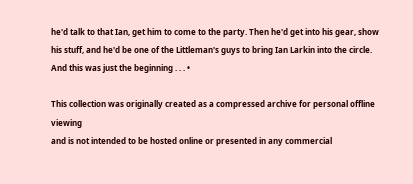he'd talk to that Ian, get him to come to the party. Then he'd get into his gear, show his stuff, and he'd be one of the Littleman's guys to bring Ian Larkin into the circle. And this was just the beginning . . . •

This collection was originally created as a compressed archive for personal offline viewing
and is not intended to be hosted online or presented in any commercial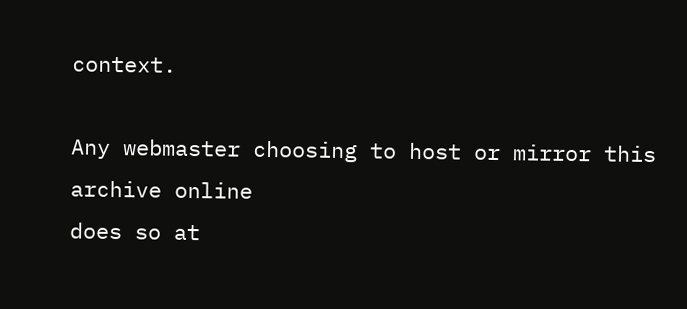context.

Any webmaster choosing to host or mirror this archive online
does so at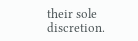their sole discretion.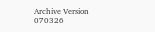Archive Version 070326